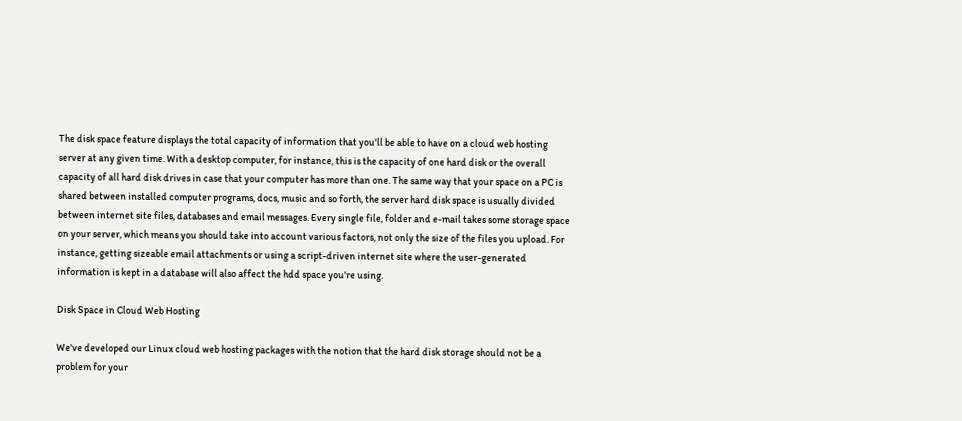The disk space feature displays the total capacity of information that you'll be able to have on a cloud web hosting server at any given time. With a desktop computer, for instance, this is the capacity of one hard disk or the overall capacity of all hard disk drives in case that your computer has more than one. The same way that your space on a PC is shared between installed computer programs, docs, music and so forth, the server hard disk space is usually divided between internet site files, databases and email messages. Every single file, folder and e-mail takes some storage space on your server, which means you should take into account various factors, not only the size of the files you upload. For instance, getting sizeable email attachments or using a script-driven internet site where the user-generated information is kept in a database will also affect the hdd space you're using.

Disk Space in Cloud Web Hosting

We've developed our Linux cloud web hosting packages with the notion that the hard disk storage should not be a problem for your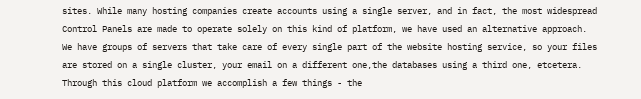sites. While many hosting companies create accounts using a single server, and in fact, the most widespread Control Panels are made to operate solely on this kind of platform, we have used an alternative approach. We have groups of servers that take care of every single part of the website hosting service, so your files are stored on a single cluster, your email on a different one,the databases using a third one, etcetera. Through this cloud platform we accomplish a few things - the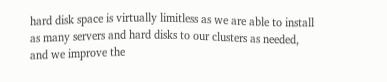hard disk space is virtually limitless as we are able to install as many servers and hard disks to our clusters as needed, and we improve the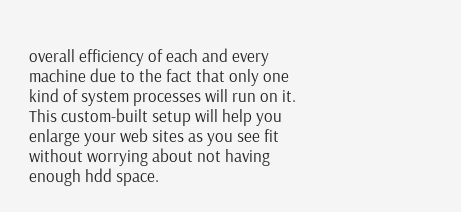overall efficiency of each and every machine due to the fact that only one kind of system processes will run on it. This custom-built setup will help you enlarge your web sites as you see fit without worrying about not having enough hdd space.